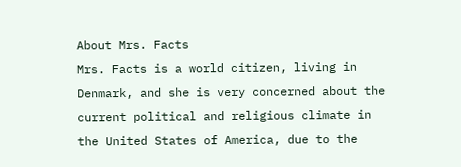About Mrs. Facts
Mrs. Facts is a world citizen, living in Denmark, and she is very concerned about the current political and religious climate in the United States of America, due to the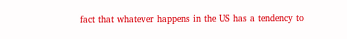fact that whatever happens in the US has a tendency to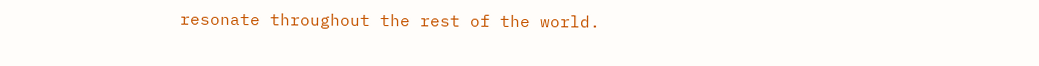resonate throughout the rest of the world.